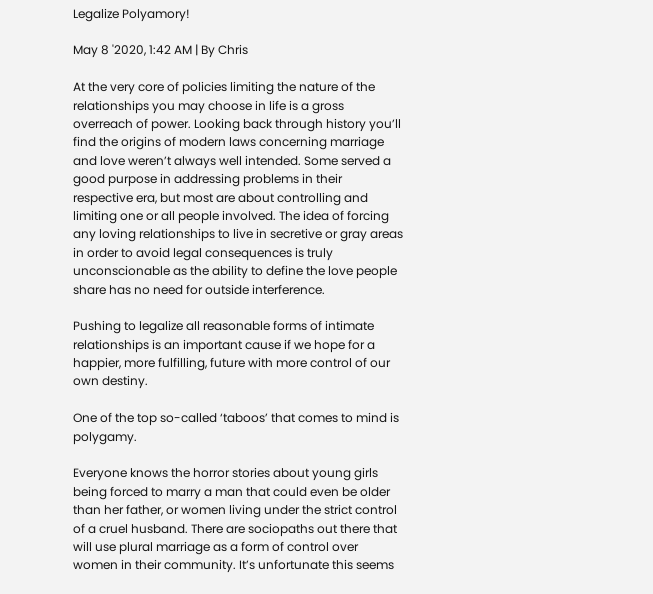Legalize Polyamory!

May 8 '2020, 1:42 AM | By Chris

At the very core of policies limiting the nature of the relationships you may choose in life is a gross overreach of power. Looking back through history you’ll find the origins of modern laws concerning marriage and love weren’t always well intended. Some served a good purpose in addressing problems in their respective era, but most are about controlling and limiting one or all people involved. The idea of forcing any loving relationships to live in secretive or gray areas in order to avoid legal consequences is truly unconscionable as the ability to define the love people share has no need for outside interference.

Pushing to legalize all reasonable forms of intimate relationships is an important cause if we hope for a happier, more fulfilling, future with more control of our own destiny.

One of the top so-called ‘taboos’ that comes to mind is polygamy.

Everyone knows the horror stories about young girls being forced to marry a man that could even be older than her father, or women living under the strict control of a cruel husband. There are sociopaths out there that will use plural marriage as a form of control over women in their community. It’s unfortunate this seems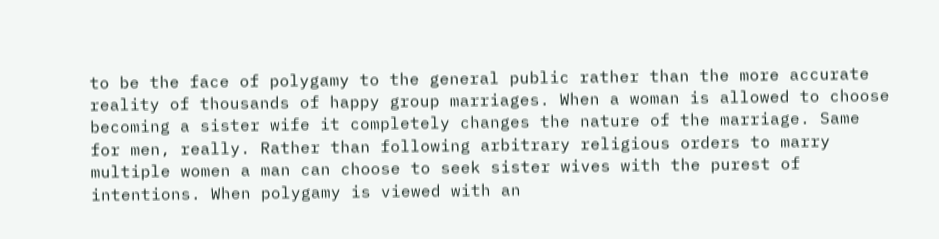to be the face of polygamy to the general public rather than the more accurate reality of thousands of happy group marriages. When a woman is allowed to choose becoming a sister wife it completely changes the nature of the marriage. Same for men, really. Rather than following arbitrary religious orders to marry multiple women a man can choose to seek sister wives with the purest of intentions. When polygamy is viewed with an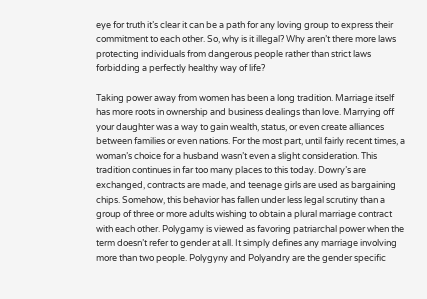eye for truth it’s clear it can be a path for any loving group to express their commitment to each other. So, why is it illegal? Why aren’t there more laws protecting individuals from dangerous people rather than strict laws forbidding a perfectly healthy way of life?

Taking power away from women has been a long tradition. Marriage itself has more roots in ownership and business dealings than love. Marrying off your daughter was a way to gain wealth, status, or even create alliances between families or even nations. For the most part, until fairly recent times, a woman’s choice for a husband wasn’t even a slight consideration. This tradition continues in far too many places to this today. Dowry’s are exchanged, contracts are made, and teenage girls are used as bargaining chips. Somehow, this behavior has fallen under less legal scrutiny than a group of three or more adults wishing to obtain a plural marriage contract with each other. Polygamy is viewed as favoring patriarchal power when the term doesn’t refer to gender at all. It simply defines any marriage involving more than two people. Polygyny and Polyandry are the gender specific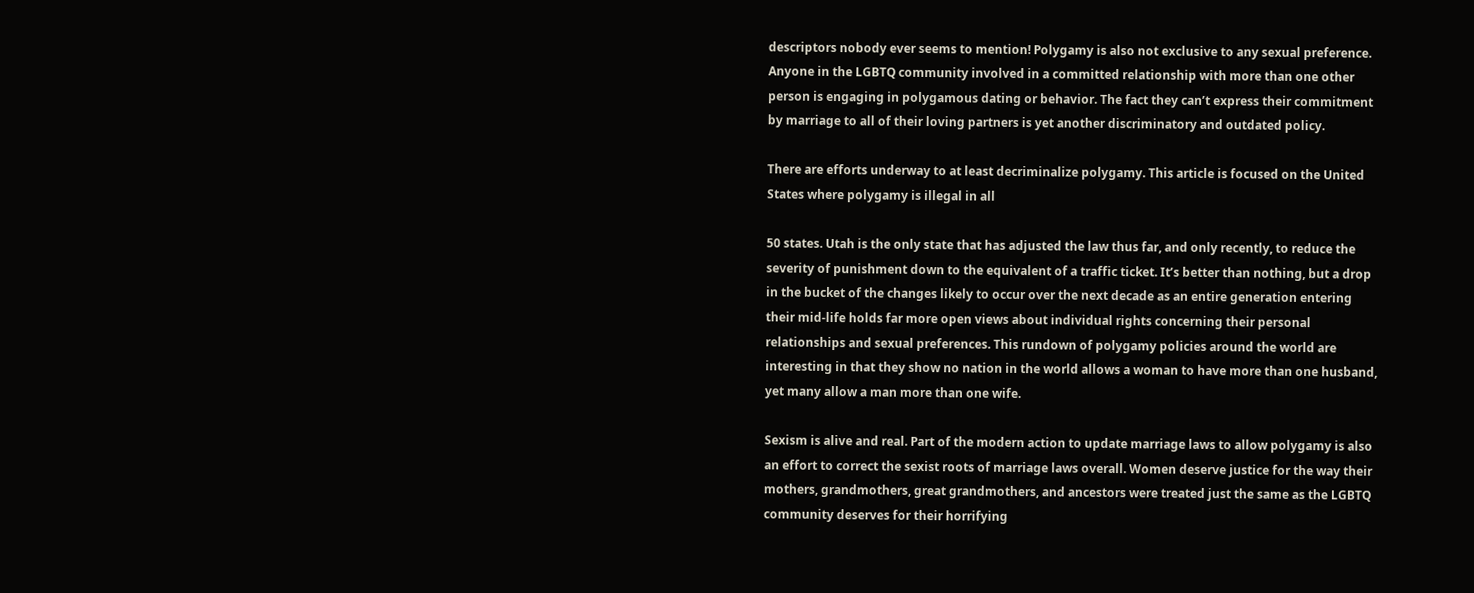descriptors nobody ever seems to mention! Polygamy is also not exclusive to any sexual preference. Anyone in the LGBTQ community involved in a committed relationship with more than one other person is engaging in polygamous dating or behavior. The fact they can’t express their commitment by marriage to all of their loving partners is yet another discriminatory and outdated policy.

There are efforts underway to at least decriminalize polygamy. This article is focused on the United States where polygamy is illegal in all

50 states. Utah is the only state that has adjusted the law thus far, and only recently, to reduce the severity of punishment down to the equivalent of a traffic ticket. It’s better than nothing, but a drop in the bucket of the changes likely to occur over the next decade as an entire generation entering their mid-life holds far more open views about individual rights concerning their personal relationships and sexual preferences. This rundown of polygamy policies around the world are interesting in that they show no nation in the world allows a woman to have more than one husband, yet many allow a man more than one wife.

Sexism is alive and real. Part of the modern action to update marriage laws to allow polygamy is also an effort to correct the sexist roots of marriage laws overall. Women deserve justice for the way their mothers, grandmothers, great grandmothers, and ancestors were treated just the same as the LGBTQ community deserves for their horrifying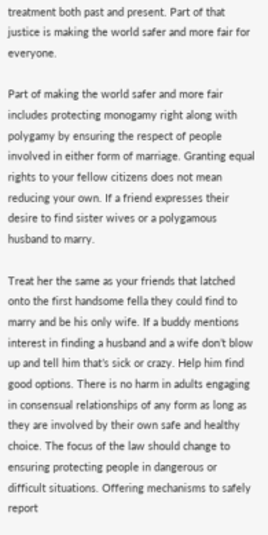treatment both past and present. Part of that justice is making the world safer and more fair for everyone.

Part of making the world safer and more fair includes protecting monogamy right along with polygamy by ensuring the respect of people involved in either form of marriage. Granting equal rights to your fellow citizens does not mean reducing your own. If a friend expresses their desire to find sister wives or a polygamous husband to marry.

Treat her the same as your friends that latched onto the first handsome fella they could find to marry and be his only wife. If a buddy mentions interest in finding a husband and a wife don’t blow up and tell him that’s sick or crazy. Help him find good options. There is no harm in adults engaging in consensual relationships of any form as long as they are involved by their own safe and healthy choice. The focus of the law should change to ensuring protecting people in dangerous or difficult situations. Offering mechanisms to safely report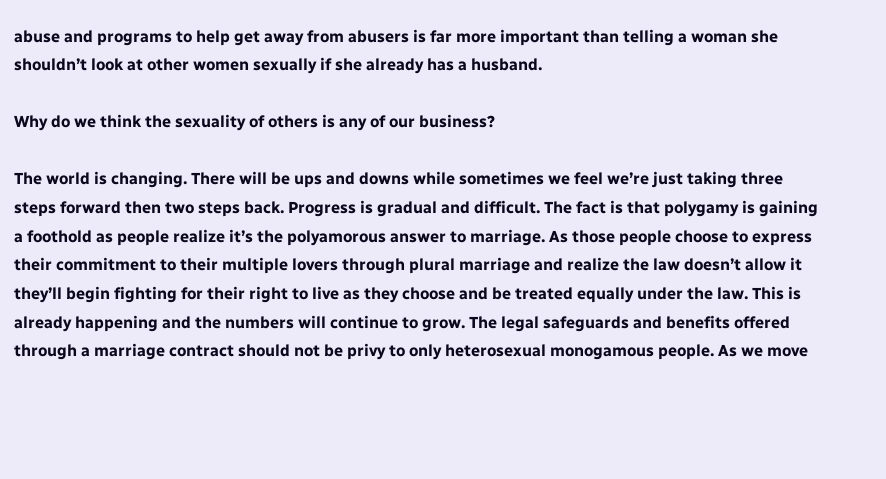abuse and programs to help get away from abusers is far more important than telling a woman she shouldn’t look at other women sexually if she already has a husband.

Why do we think the sexuality of others is any of our business?

The world is changing. There will be ups and downs while sometimes we feel we’re just taking three steps forward then two steps back. Progress is gradual and difficult. The fact is that polygamy is gaining a foothold as people realize it’s the polyamorous answer to marriage. As those people choose to express their commitment to their multiple lovers through plural marriage and realize the law doesn’t allow it they’ll begin fighting for their right to live as they choose and be treated equally under the law. This is already happening and the numbers will continue to grow. The legal safeguards and benefits offered through a marriage contract should not be privy to only heterosexual monogamous people. As we move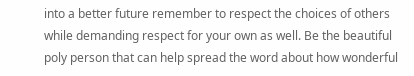into a better future remember to respect the choices of others while demanding respect for your own as well. Be the beautiful poly person that can help spread the word about how wonderful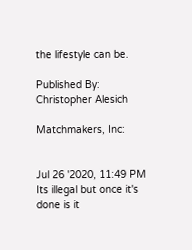the lifestyle can be.

Published By: Christopher Alesich

Matchmakers, Inc:


Jul 26 '2020, 11:49 PM
Its illegal but once it's done is it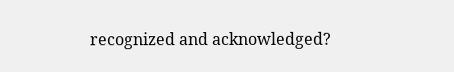recognized and acknowledged?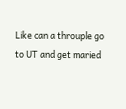Like can a throuple go to UT and get maried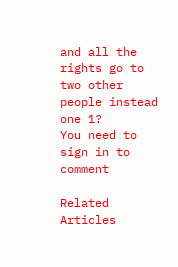and all the rights go to two other people instead one 1?
You need to sign in to comment

Related Articles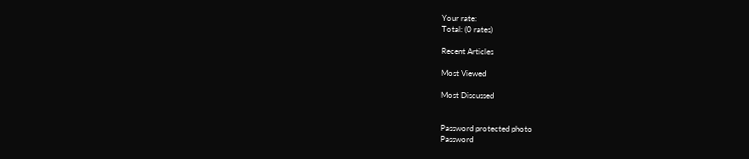Your rate:
Total: (0 rates)

Recent Articles

Most Viewed

Most Discussed


Password protected photo
Password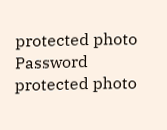protected photo
Password protected photo